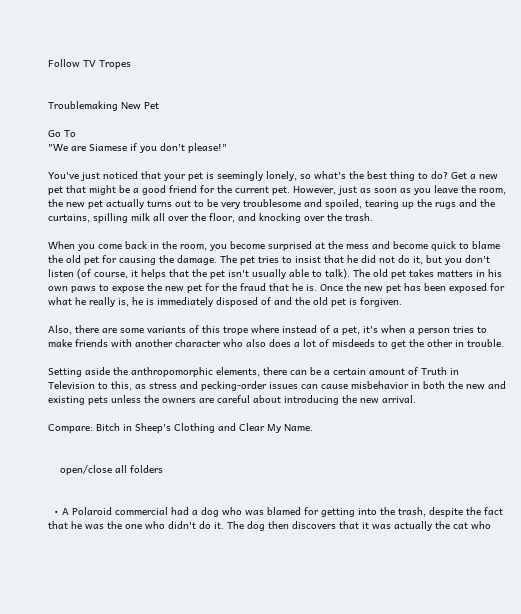Follow TV Tropes


Troublemaking New Pet

Go To
"We are Siamese if you don't please!"

You've just noticed that your pet is seemingly lonely, so what's the best thing to do? Get a new pet that might be a good friend for the current pet. However, just as soon as you leave the room, the new pet actually turns out to be very troublesome and spoiled, tearing up the rugs and the curtains, spilling milk all over the floor, and knocking over the trash.

When you come back in the room, you become surprised at the mess and become quick to blame the old pet for causing the damage. The pet tries to insist that he did not do it, but you don't listen (of course, it helps that the pet isn't usually able to talk). The old pet takes matters in his own paws to expose the new pet for the fraud that he is. Once the new pet has been exposed for what he really is, he is immediately disposed of and the old pet is forgiven.

Also, there are some variants of this trope where instead of a pet, it's when a person tries to make friends with another character who also does a lot of misdeeds to get the other in trouble.

Setting aside the anthropomorphic elements, there can be a certain amount of Truth in Television to this, as stress and pecking-order issues can cause misbehavior in both the new and existing pets unless the owners are careful about introducing the new arrival.

Compare: Bitch in Sheep's Clothing and Clear My Name.


    open/close all folders


  • A Polaroid commercial had a dog who was blamed for getting into the trash, despite the fact that he was the one who didn't do it. The dog then discovers that it was actually the cat who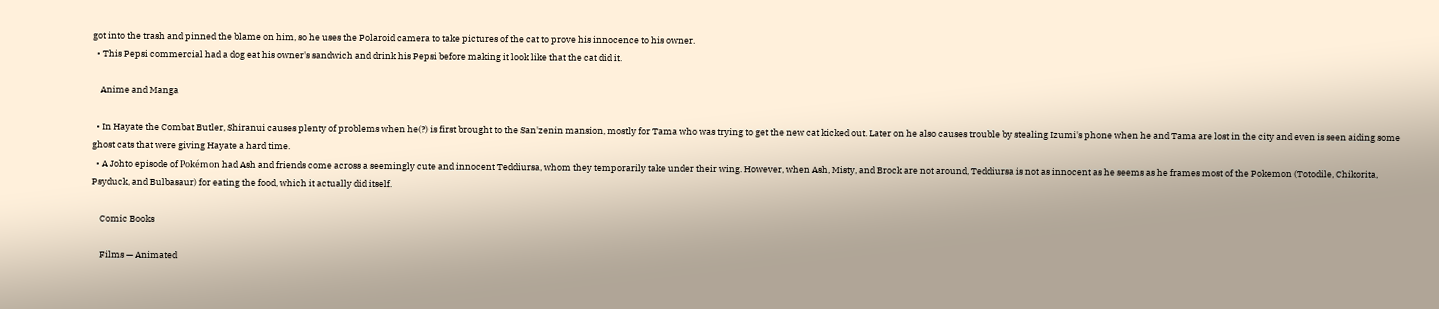got into the trash and pinned the blame on him, so he uses the Polaroid camera to take pictures of the cat to prove his innocence to his owner.
  • This Pepsi commercial had a dog eat his owner's sandwich and drink his Pepsi before making it look like that the cat did it.

    Anime and Manga

  • In Hayate the Combat Butler, Shiranui causes plenty of problems when he(?) is first brought to the San'zenin mansion, mostly for Tama who was trying to get the new cat kicked out. Later on he also causes trouble by stealing Izumi's phone when he and Tama are lost in the city and even is seen aiding some ghost cats that were giving Hayate a hard time.
  • A Johto episode of Pokémon had Ash and friends come across a seemingly cute and innocent Teddiursa, whom they temporarily take under their wing. However, when Ash, Misty, and Brock are not around, Teddiursa is not as innocent as he seems as he frames most of the Pokemon (Totodile, Chikorita, Psyduck, and Bulbasaur) for eating the food, which it actually did itself.

    Comic Books

    Films — Animated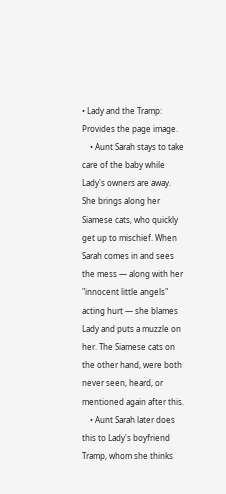• Lady and the Tramp: Provides the page image.
    • Aunt Sarah stays to take care of the baby while Lady's owners are away. She brings along her Siamese cats, who quickly get up to mischief. When Sarah comes in and sees the mess — along with her "innocent little angels" acting hurt — she blames Lady and puts a muzzle on her. The Siamese cats on the other hand, were both never seen, heard, or mentioned again after this.
    • Aunt Sarah later does this to Lady's boyfriend Tramp, whom she thinks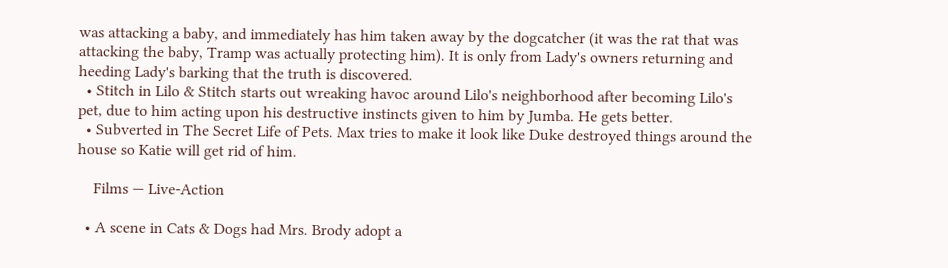was attacking a baby, and immediately has him taken away by the dogcatcher (it was the rat that was attacking the baby, Tramp was actually protecting him). It is only from Lady's owners returning and heeding Lady's barking that the truth is discovered.
  • Stitch in Lilo & Stitch starts out wreaking havoc around Lilo's neighborhood after becoming Lilo's pet, due to him acting upon his destructive instincts given to him by Jumba. He gets better.
  • Subverted in The Secret Life of Pets. Max tries to make it look like Duke destroyed things around the house so Katie will get rid of him.

    Films — Live-Action

  • A scene in Cats & Dogs had Mrs. Brody adopt a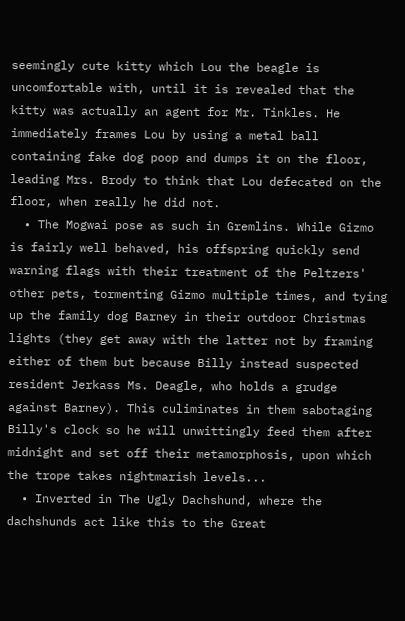seemingly cute kitty which Lou the beagle is uncomfortable with, until it is revealed that the kitty was actually an agent for Mr. Tinkles. He immediately frames Lou by using a metal ball containing fake dog poop and dumps it on the floor, leading Mrs. Brody to think that Lou defecated on the floor, when really he did not.
  • The Mogwai pose as such in Gremlins. While Gizmo is fairly well behaved, his offspring quickly send warning flags with their treatment of the Peltzers' other pets, tormenting Gizmo multiple times, and tying up the family dog Barney in their outdoor Christmas lights (they get away with the latter not by framing either of them but because Billy instead suspected resident Jerkass Ms. Deagle, who holds a grudge against Barney). This culiminates in them sabotaging Billy's clock so he will unwittingly feed them after midnight and set off their metamorphosis, upon which the trope takes nightmarish levels...
  • Inverted in The Ugly Dachshund, where the dachshunds act like this to the Great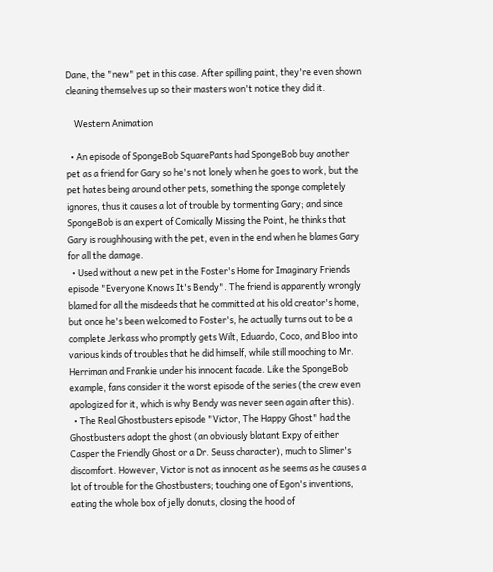Dane, the "new" pet in this case. After spilling paint, they're even shown cleaning themselves up so their masters won't notice they did it.

    Western Animation

  • An episode of SpongeBob SquarePants had SpongeBob buy another pet as a friend for Gary so he's not lonely when he goes to work, but the pet hates being around other pets, something the sponge completely ignores, thus it causes a lot of trouble by tormenting Gary; and since SpongeBob is an expert of Comically Missing the Point, he thinks that Gary is roughhousing with the pet, even in the end when he blames Gary for all the damage.
  • Used without a new pet in the Foster's Home for Imaginary Friends episode "Everyone Knows It's Bendy". The friend is apparently wrongly blamed for all the misdeeds that he committed at his old creator's home, but once he's been welcomed to Foster's, he actually turns out to be a complete Jerkass who promptly gets Wilt, Eduardo, Coco, and Bloo into various kinds of troubles that he did himself, while still mooching to Mr. Herriman and Frankie under his innocent facade. Like the SpongeBob example, fans consider it the worst episode of the series (the crew even apologized for it, which is why Bendy was never seen again after this).
  • The Real Ghostbusters episode "Victor, The Happy Ghost" had the Ghostbusters adopt the ghost (an obviously blatant Expy of either Casper the Friendly Ghost or a Dr. Seuss character), much to Slimer's discomfort. However, Victor is not as innocent as he seems as he causes a lot of trouble for the Ghostbusters; touching one of Egon's inventions, eating the whole box of jelly donuts, closing the hood of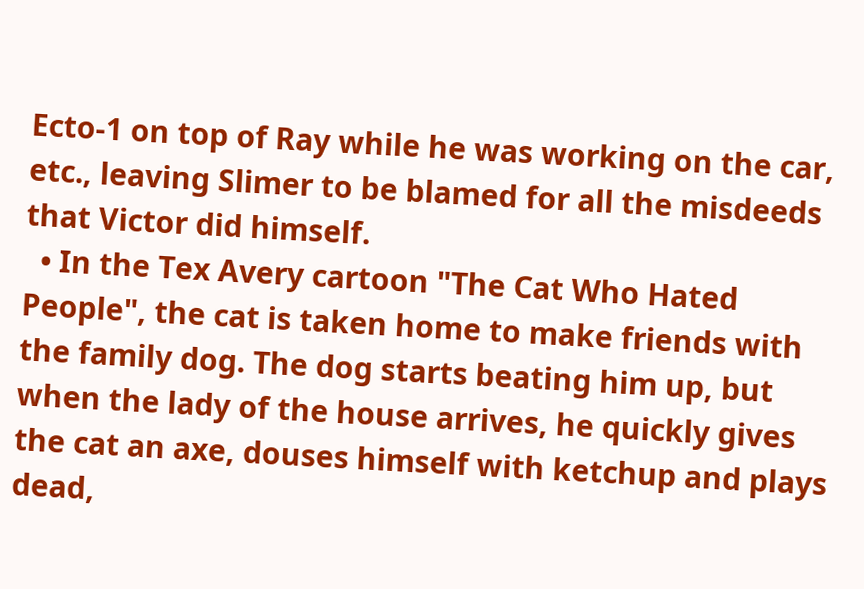Ecto-1 on top of Ray while he was working on the car, etc., leaving Slimer to be blamed for all the misdeeds that Victor did himself.
  • In the Tex Avery cartoon "The Cat Who Hated People", the cat is taken home to make friends with the family dog. The dog starts beating him up, but when the lady of the house arrives, he quickly gives the cat an axe, douses himself with ketchup and plays dead,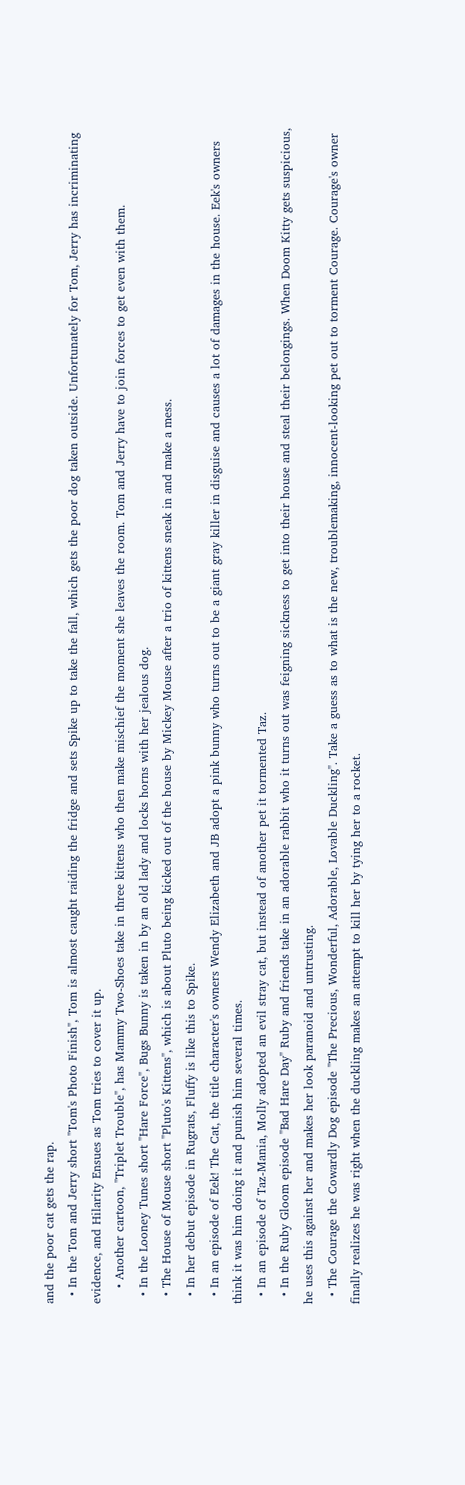and the poor cat gets the rap.
  • In the Tom and Jerry short "Tom's Photo Finish", Tom is almost caught raiding the fridge and sets Spike up to take the fall, which gets the poor dog taken outside. Unfortunately for Tom, Jerry has incriminating evidence, and Hilarity Ensues as Tom tries to cover it up.
    • Another cartoon, "Triplet Trouble", has Mammy Two-Shoes take in three kittens who then make mischief the moment she leaves the room. Tom and Jerry have to join forces to get even with them.
  • In the Looney Tunes short "Hare Force", Bugs Bunny is taken in by an old lady and locks horns with her jealous dog.
  • The House of Mouse short "Pluto's Kittens", which is about Pluto being kicked out of the house by Mickey Mouse after a trio of kittens sneak in and make a mess.
  • In her debut episode in Rugrats, Fluffy is like this to Spike.
  • In an episode of Eek! The Cat, the title character's owners Wendy Elizabeth and JB adopt a pink bunny who turns out to be a giant gray killer in disguise and causes a lot of damages in the house. Eek's owners think it was him doing it and punish him several times.
  • In an episode of Taz-Mania, Molly adopted an evil stray cat, but instead of another pet it tormented Taz.
  • In the Ruby Gloom episode "Bad Hare Day" Ruby and friends take in an adorable rabbit who it turns out was feigning sickness to get into their house and steal their belongings. When Doom Kitty gets suspicious, he uses this against her and makes her look paranoid and untrusting.
  • The Courage the Cowardly Dog episode "The Precious, Wonderful, Adorable, Lovable Duckling". Take a guess as to what is the new, troublemaking, innocent-looking pet out to torment Courage. Courage's owner finally realizes he was right when the duckling makes an attempt to kill her by tying her to a rocket.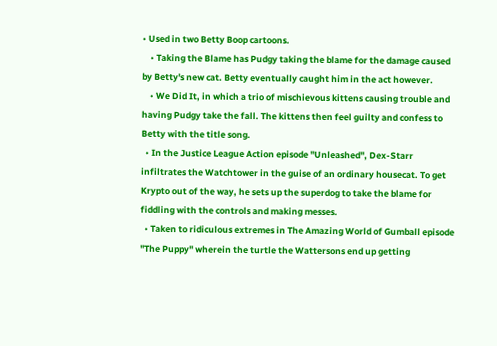• Used in two Betty Boop cartoons.
    • Taking the Blame has Pudgy taking the blame for the damage caused by Betty's new cat. Betty eventually caught him in the act however.
    • We Did It, in which a trio of mischievous kittens causing trouble and having Pudgy take the fall. The kittens then feel guilty and confess to Betty with the title song.
  • In the Justice League Action episode "Unleashed", Dex-Starr infiltrates the Watchtower in the guise of an ordinary housecat. To get Krypto out of the way, he sets up the superdog to take the blame for fiddling with the controls and making messes.
  • Taken to ridiculous extremes in The Amazing World of Gumball episode "The Puppy" wherein the turtle the Wattersons end up getting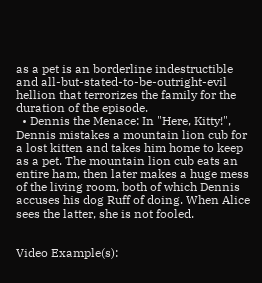as a pet is an borderline indestructible and all-but-stated-to-be-outright-evil hellion that terrorizes the family for the duration of the episode.
  • Dennis the Menace: In "Here, Kitty!", Dennis mistakes a mountain lion cub for a lost kitten and takes him home to keep as a pet. The mountain lion cub eats an entire ham, then later makes a huge mess of the living room, both of which Dennis accuses his dog Ruff of doing. When Alice sees the latter, she is not fooled.


Video Example(s):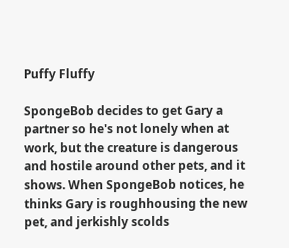Puffy Fluffy

SpongeBob decides to get Gary a partner so he's not lonely when at work, but the creature is dangerous and hostile around other pets, and it shows. When SpongeBob notices, he thinks Gary is roughhousing the new pet, and jerkishly scolds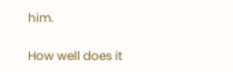him.

How well does it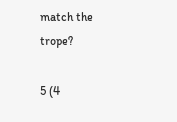match the trope?

5 (4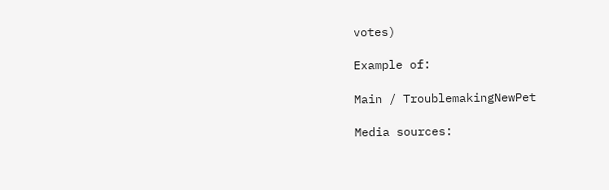votes)

Example of:

Main / TroublemakingNewPet

Media sources: